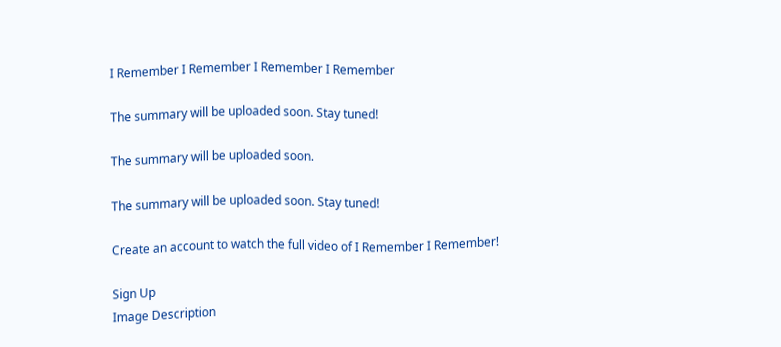I Remember I Remember I Remember I Remember

The summary will be uploaded soon. Stay tuned!

The summary will be uploaded soon.

The summary will be uploaded soon. Stay tuned!

Create an account to watch the full video of I Remember I Remember!

Sign Up
Image Description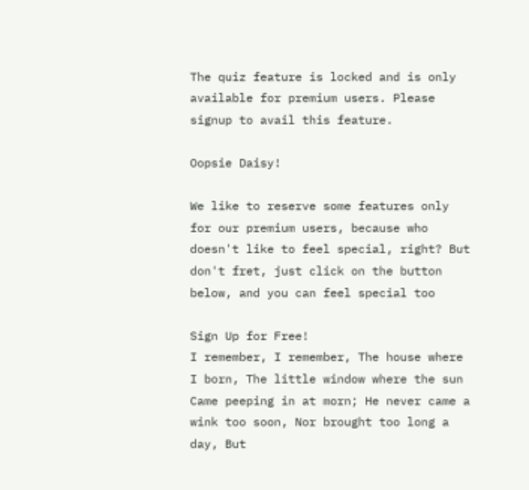The quiz feature is locked and is only available for premium users. Please signup to avail this feature.

Oopsie Daisy!

We like to reserve some features only for our premium users, because who doesn't like to feel special, right? But don't fret, just click on the button below, and you can feel special too

Sign Up for Free!
I remember, I remember, The house where I born, The little window where the sun Came peeping in at morn; He never came a wink too soon, Nor brought too long a day, But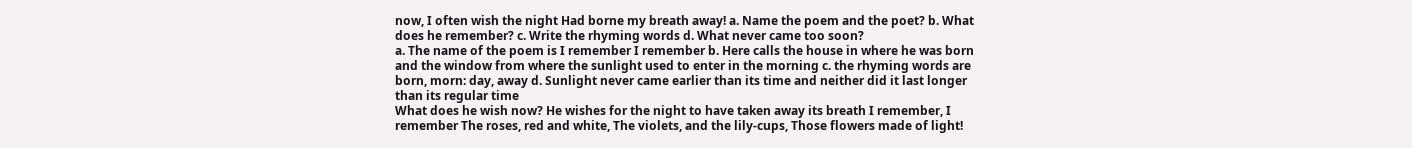now, I often wish the night Had borne my breath away! a. Name the poem and the poet? b. What does he remember? c. Write the rhyming words d. What never came too soon?
a. The name of the poem is I remember I remember b. Here calls the house in where he was born and the window from where the sunlight used to enter in the morning c. the rhyming words are born, morn: day, away d. Sunlight never came earlier than its time and neither did it last longer than its regular time
What does he wish now? He wishes for the night to have taken away its breath I remember, I remember The roses, red and white, The violets, and the lily-cups, Those flowers made of light!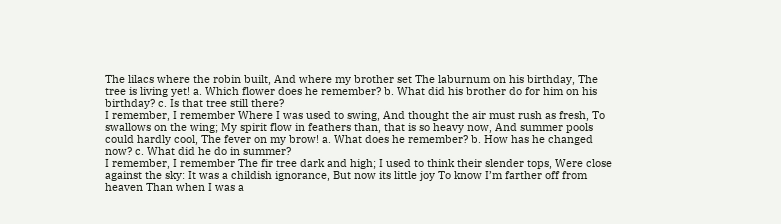The lilacs where the robin built, And where my brother set The laburnum on his birthday, The tree is living yet! a. Which flower does he remember? b. What did his brother do for him on his birthday? c. Is that tree still there?
I remember, I remember Where I was used to swing, And thought the air must rush as fresh, To swallows on the wing; My spirit flow in feathers than, that is so heavy now, And summer pools could hardly cool, The fever on my brow! a. What does he remember? b. How has he changed now? c. What did he do in summer?
I remember, I remember The fir tree dark and high; I used to think their slender tops, Were close against the sky: It was a childish ignorance, But now its little joy To know I’m farther off from heaven Than when I was a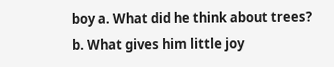boy a. What did he think about trees? b. What gives him little joy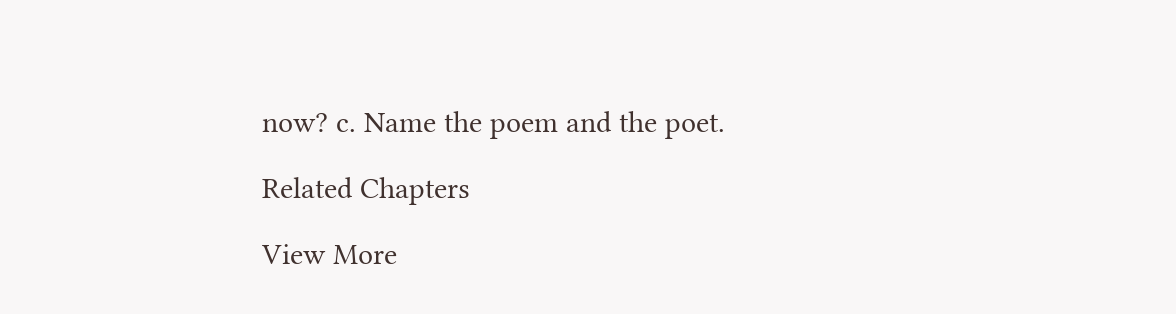now? c. Name the poem and the poet.

Related Chapters

View More